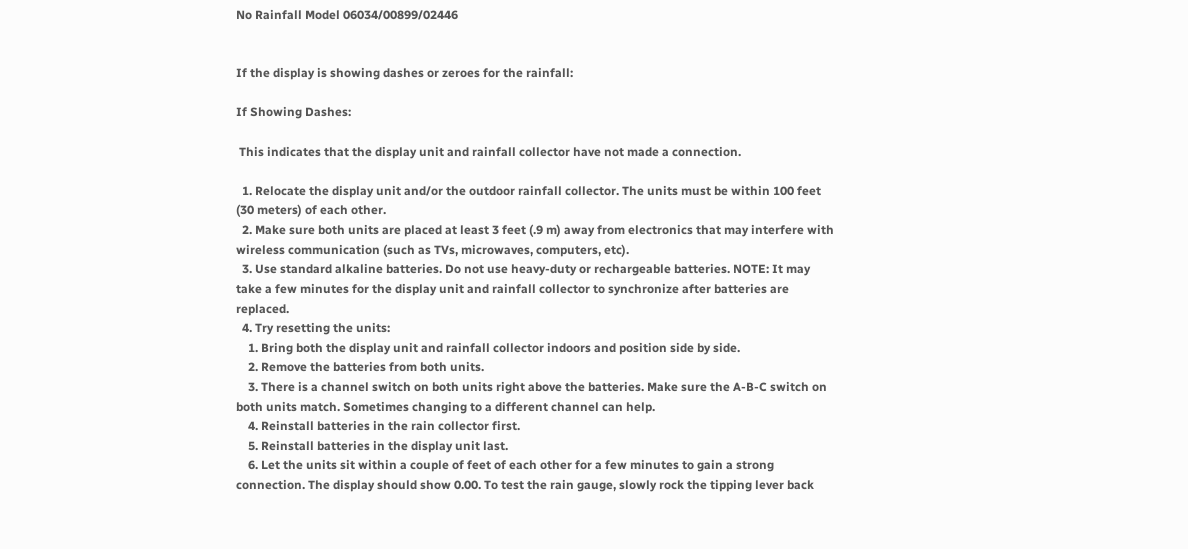No Rainfall Model 06034/00899/02446


If the display is showing dashes or zeroes for the rainfall:

If Showing Dashes:

 This indicates that the display unit and rainfall collector have not made a connection.

  1. Relocate the display unit and/or the outdoor rainfall collector. The units must be within 100 feet (30 meters) of each other.
  2. Make sure both units are placed at least 3 feet (.9 m) away from electronics that may interfere with wireless communication (such as TVs, microwaves, computers, etc).
  3. Use standard alkaline batteries. Do not use heavy-duty or rechargeable batteries. NOTE: It may take a few minutes for the display unit and rainfall collector to synchronize after batteries are replaced.
  4. Try resetting the units:
    1. Bring both the display unit and rainfall collector indoors and position side by side.
    2. Remove the batteries from both units.
    3. There is a channel switch on both units right above the batteries. Make sure the A-B-C switch on both units match. Sometimes changing to a different channel can help.
    4. Reinstall batteries in the rain collector first.
    5. Reinstall batteries in the display unit last.
    6. Let the units sit within a couple of feet of each other for a few minutes to gain a strong connection. The display should show 0.00. To test the rain gauge, slowly rock the tipping lever back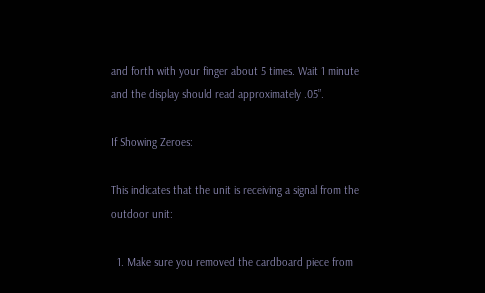and forth with your finger about 5 times. Wait 1 minute and the display should read approximately .05”.

If Showing Zeroes:

This indicates that the unit is receiving a signal from the outdoor unit:

  1. Make sure you removed the cardboard piece from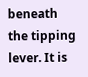beneath the tipping lever. It is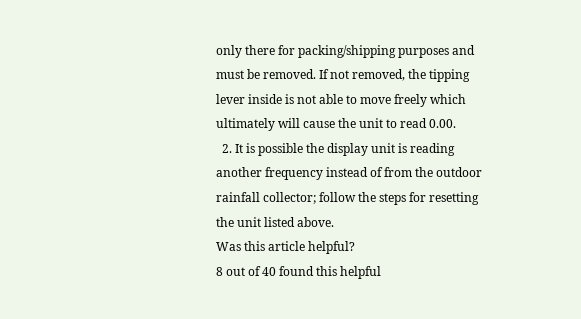only there for packing/shipping purposes and must be removed. If not removed, the tipping lever inside is not able to move freely which ultimately will cause the unit to read 0.00.
  2. It is possible the display unit is reading another frequency instead of from the outdoor rainfall collector; follow the steps for resetting the unit listed above.
Was this article helpful?
8 out of 40 found this helpful